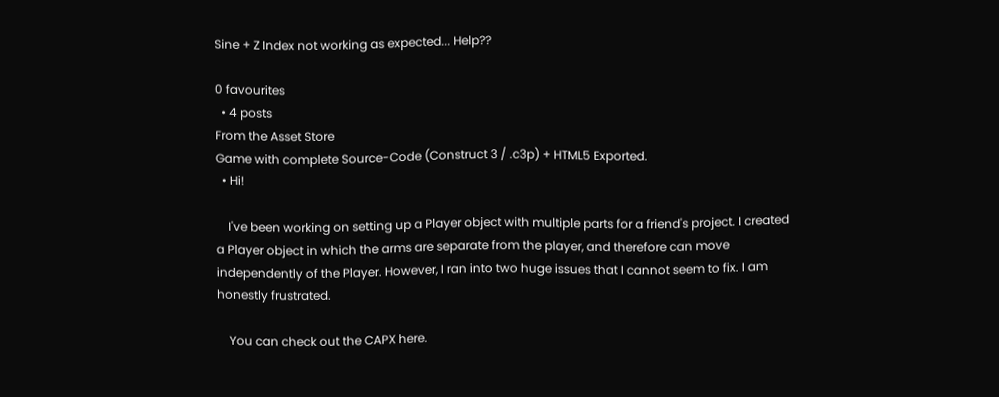Sine + Z Index not working as expected... Help??

0 favourites
  • 4 posts
From the Asset Store
Game with complete Source-Code (Construct 3 / .c3p) + HTML5 Exported.
  • Hi!

    I've been working on setting up a Player object with multiple parts for a friend's project. I created a Player object in which the arms are separate from the player, and therefore can move independently of the Player. However, I ran into two huge issues that I cannot seem to fix. I am honestly frustrated.

    You can check out the CAPX here.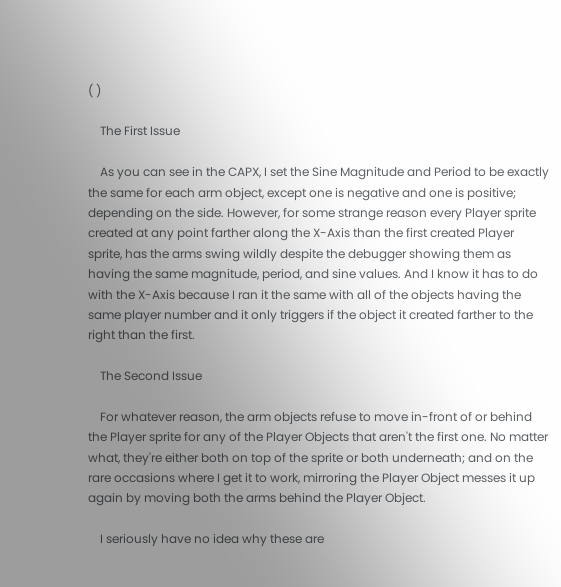( )

    The First Issue

    As you can see in the CAPX, I set the Sine Magnitude and Period to be exactly the same for each arm object, except one is negative and one is positive; depending on the side. However, for some strange reason every Player sprite created at any point farther along the X-Axis than the first created Player sprite, has the arms swing wildly despite the debugger showing them as having the same magnitude, period, and sine values. And I know it has to do with the X-Axis because I ran it the same with all of the objects having the same player number and it only triggers if the object it created farther to the right than the first.

    The Second Issue

    For whatever reason, the arm objects refuse to move in-front of or behind the Player sprite for any of the Player Objects that aren't the first one. No matter what, they're either both on top of the sprite or both underneath; and on the rare occasions where I get it to work, mirroring the Player Object messes it up again by moving both the arms behind the Player Object.

    I seriously have no idea why these are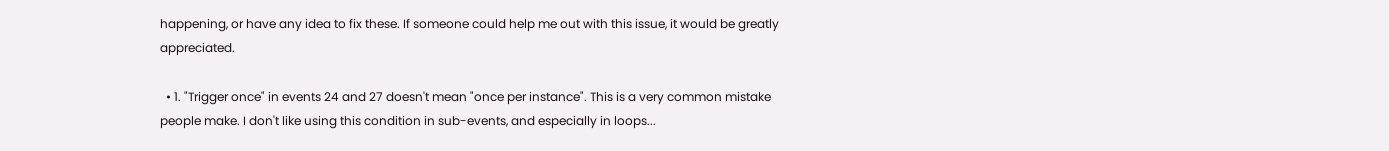happening, or have any idea to fix these. If someone could help me out with this issue, it would be greatly appreciated.

  • 1. "Trigger once" in events 24 and 27 doesn't mean "once per instance". This is a very common mistake people make. I don't like using this condition in sub-events, and especially in loops...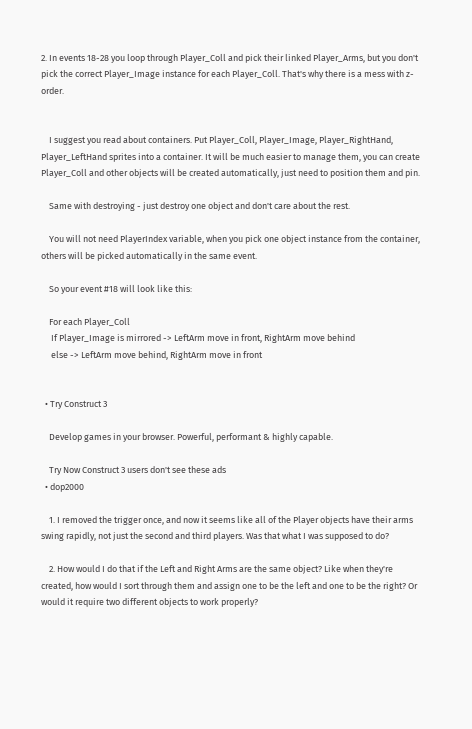2. In events 18-28 you loop through Player_Coll and pick their linked Player_Arms, but you don't pick the correct Player_Image instance for each Player_Coll. That's why there is a mess with z-order.


    I suggest you read about containers. Put Player_Coll, Player_Image, Player_RightHand, Player_LeftHand sprites into a container. It will be much easier to manage them, you can create Player_Coll and other objects will be created automatically, just need to position them and pin.

    Same with destroying - just destroy one object and don't care about the rest.

    You will not need PlayerIndex variable, when you pick one object instance from the container, others will be picked automatically in the same event.

    So your event #18 will look like this:

    For each Player_Coll
     If Player_Image is mirrored -> LeftArm move in front, RightArm move behind
     else -> LeftArm move behind, RightArm move in front


  • Try Construct 3

    Develop games in your browser. Powerful, performant & highly capable.

    Try Now Construct 3 users don't see these ads
  • dop2000

    1. I removed the trigger once, and now it seems like all of the Player objects have their arms swing rapidly, not just the second and third players. Was that what I was supposed to do?

    2. How would I do that if the Left and Right Arms are the same object? Like when they're created, how would I sort through them and assign one to be the left and one to be the right? Or would it require two different objects to work properly?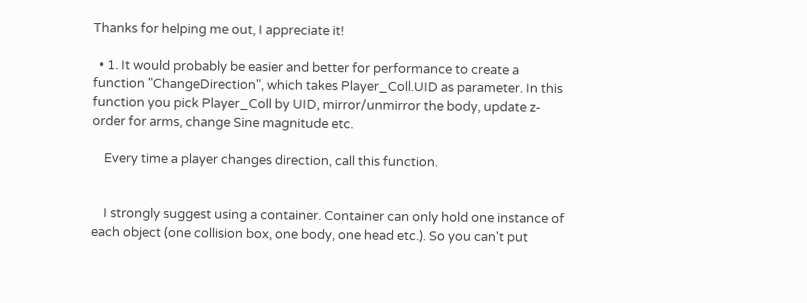Thanks for helping me out, I appreciate it!

  • 1. It would probably be easier and better for performance to create a function "ChangeDirection", which takes Player_Coll.UID as parameter. In this function you pick Player_Coll by UID, mirror/unmirror the body, update z-order for arms, change Sine magnitude etc.

    Every time a player changes direction, call this function.


    I strongly suggest using a container. Container can only hold one instance of each object (one collision box, one body, one head etc.). So you can't put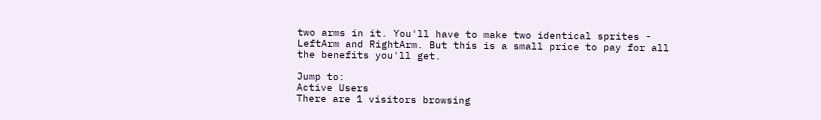two arms in it. You'll have to make two identical sprites - LeftArm and RightArm. But this is a small price to pay for all the benefits you'll get.

Jump to:
Active Users
There are 1 visitors browsing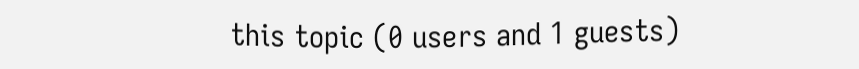this topic (0 users and 1 guests)